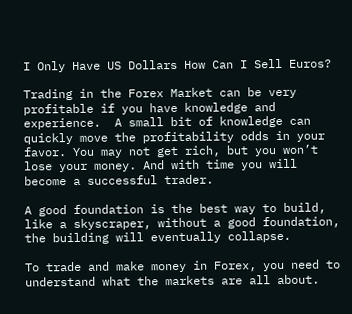I Only Have US Dollars How Can I Sell Euros?

Trading in the Forex Market can be very profitable if you have knowledge and experience.  A small bit of knowledge can quickly move the profitability odds in your favor. You may not get rich, but you won’t lose your money. And with time you will become a successful trader.

A good foundation is the best way to build, like a skyscraper, without a good foundation, the building will eventually collapse.

To trade and make money in Forex, you need to understand what the markets are all about.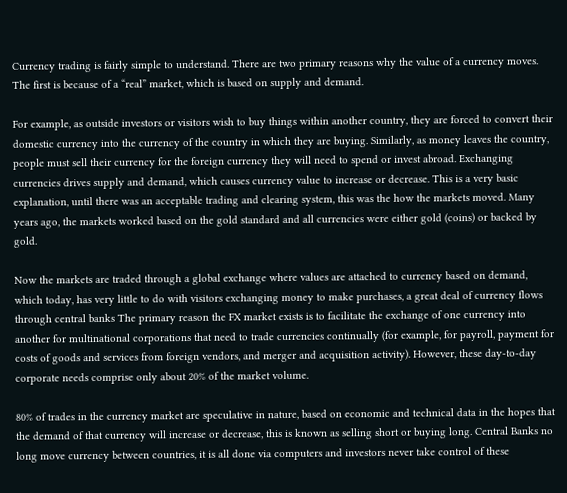Currency trading is fairly simple to understand. There are two primary reasons why the value of a currency moves. The first is because of a “real” market, which is based on supply and demand.

For example, as outside investors or visitors wish to buy things within another country, they are forced to convert their domestic currency into the currency of the country in which they are buying. Similarly, as money leaves the country, people must sell their currency for the foreign currency they will need to spend or invest abroad. Exchanging currencies drives supply and demand, which causes currency value to increase or decrease. This is a very basic explanation, until there was an acceptable trading and clearing system, this was the how the markets moved. Many years ago, the markets worked based on the gold standard and all currencies were either gold (coins) or backed by gold.

Now the markets are traded through a global exchange where values are attached to currency based on demand, which today, has very little to do with visitors exchanging money to make purchases, a great deal of currency flows through central banks The primary reason the FX market exists is to facilitate the exchange of one currency into another for multinational corporations that need to trade currencies continually (for example, for payroll, payment for costs of goods and services from foreign vendors, and merger and acquisition activity). However, these day-to-day corporate needs comprise only about 20% of the market volume.

80% of trades in the currency market are speculative in nature, based on economic and technical data in the hopes that the demand of that currency will increase or decrease, this is known as selling short or buying long. Central Banks no long move currency between countries, it is all done via computers and investors never take control of these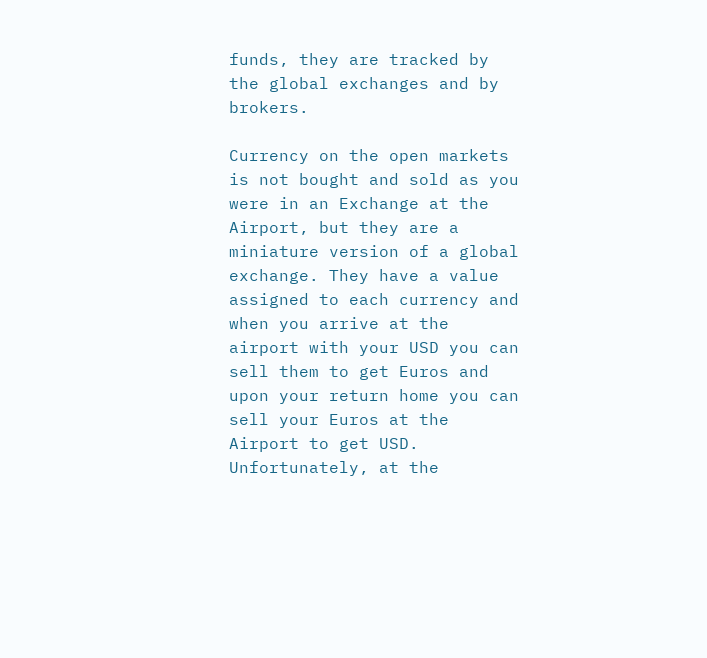funds, they are tracked by the global exchanges and by brokers.

Currency on the open markets is not bought and sold as you were in an Exchange at the Airport, but they are a miniature version of a global exchange. They have a value assigned to each currency and when you arrive at the airport with your USD you can sell them to get Euros and upon your return home you can sell your Euros at the Airport to get USD. Unfortunately, at the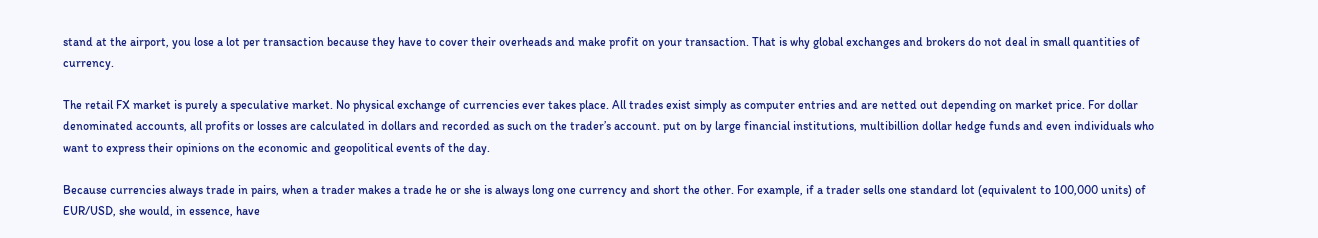stand at the airport, you lose a lot per transaction because they have to cover their overheads and make profit on your transaction. That is why global exchanges and brokers do not deal in small quantities of currency.

The retail FX market is purely a speculative market. No physical exchange of currencies ever takes place. All trades exist simply as computer entries and are netted out depending on market price. For dollar denominated accounts, all profits or losses are calculated in dollars and recorded as such on the trader’s account. put on by large financial institutions, multibillion dollar hedge funds and even individuals who want to express their opinions on the economic and geopolitical events of the day.

Because currencies always trade in pairs, when a trader makes a trade he or she is always long one currency and short the other. For example, if a trader sells one standard lot (equivalent to 100,000 units) of EUR/USD, she would, in essence, have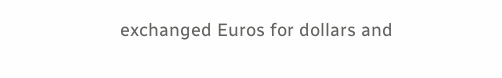exchanged Euros for dollars and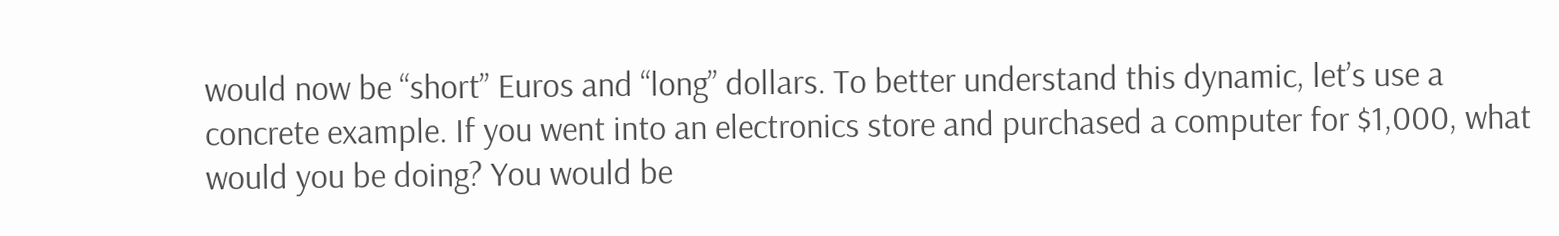would now be “short” Euros and “long” dollars. To better understand this dynamic, let’s use a concrete example. If you went into an electronics store and purchased a computer for $1,000, what would you be doing? You would be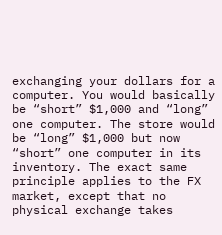exchanging your dollars for a computer. You would basically be “short” $1,000 and “long” one computer. The store would be “long” $1,000 but now “short” one computer in its inventory. The exact same principle applies to the FX market, except that no physical exchange takes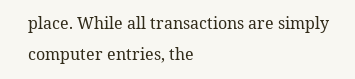place. While all transactions are simply computer entries, the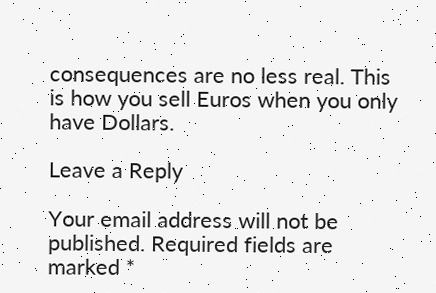consequences are no less real. This is how you sell Euros when you only have Dollars.

Leave a Reply

Your email address will not be published. Required fields are marked *